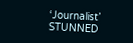‘Journalist’ STUNNED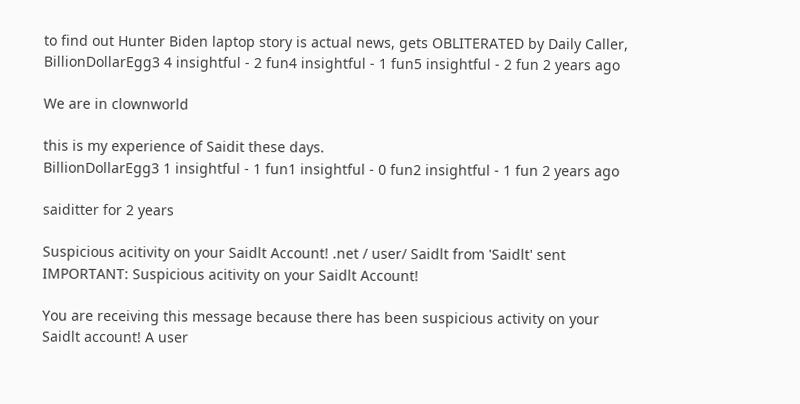to find out Hunter Biden laptop story is actual news, gets OBLITERATED by Daily Caller,
BillionDollarEgg3 4 insightful - 2 fun4 insightful - 1 fun5 insightful - 2 fun 2 years ago

We are in clownworld

this is my experience of Saidit these days.
BillionDollarEgg3 1 insightful - 1 fun1 insightful - 0 fun2 insightful - 1 fun 2 years ago

saiditter for 2 years

Suspicious acitivity on your Saidlt Account! .net / user/ Saidlt from 'Saidlt' sent IMPORTANT: Suspicious acitivity on your Saidlt Account!

You are receiving this message because there has been suspicious activity on your Saidlt account! A user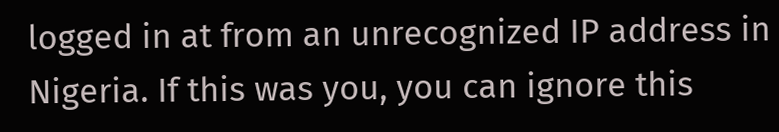logged in at from an unrecognized IP address in Nigeria. If this was you, you can ignore this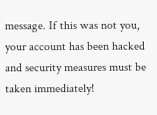message. If this was not you, your account has been hacked and security measures must be taken immediately!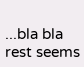...bla bla rest seems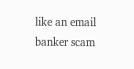like an email banker scam